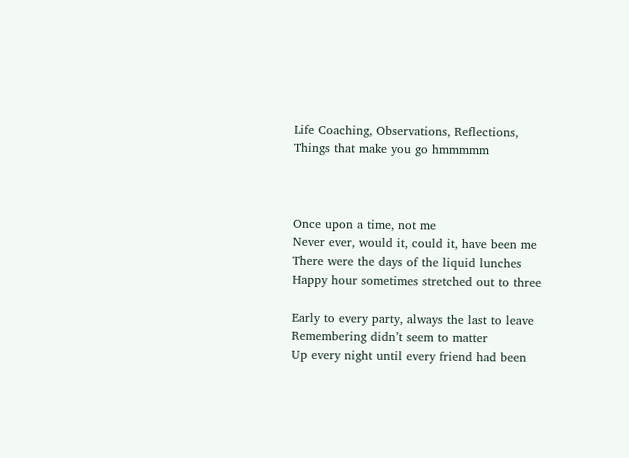Life Coaching, Observations, Reflections, Things that make you go hmmmmm



Once upon a time, not me
Never ever, would it, could it, have been me
There were the days of the liquid lunches
Happy hour sometimes stretched out to three

Early to every party, always the last to leave
Remembering didn’t seem to matter
Up every night until every friend had been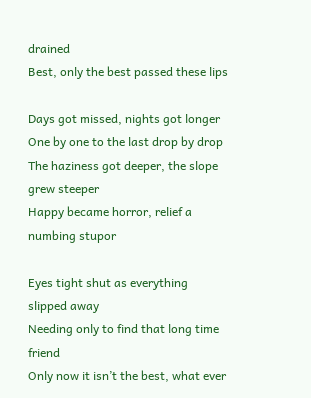drained
Best, only the best passed these lips

Days got missed, nights got longer
One by one to the last drop by drop
The haziness got deeper, the slope grew steeper
Happy became horror, relief a numbing stupor

Eyes tight shut as everything slipped away
Needing only to find that long time friend
Only now it isn’t the best, what ever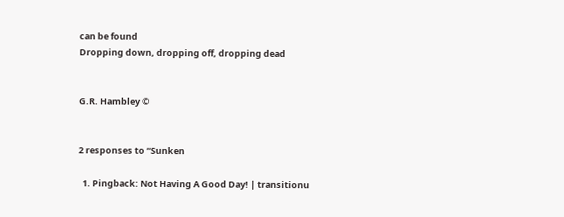can be found
Dropping down, dropping off, dropping dead


G.R. Hambley ©


2 responses to “Sunken

  1. Pingback: Not Having A Good Day! | transitionu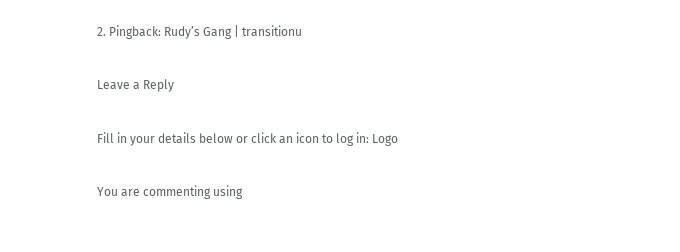2. Pingback: Rudy’s Gang | transitionu

Leave a Reply

Fill in your details below or click an icon to log in: Logo

You are commenting using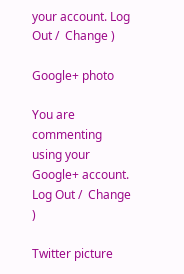your account. Log Out /  Change )

Google+ photo

You are commenting using your Google+ account. Log Out /  Change )

Twitter picture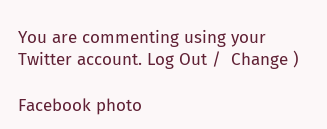You are commenting using your Twitter account. Log Out /  Change )

Facebook photo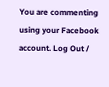You are commenting using your Facebook account. Log Out /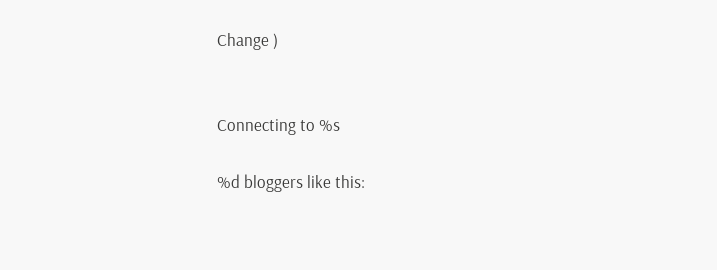Change )


Connecting to %s

%d bloggers like this: